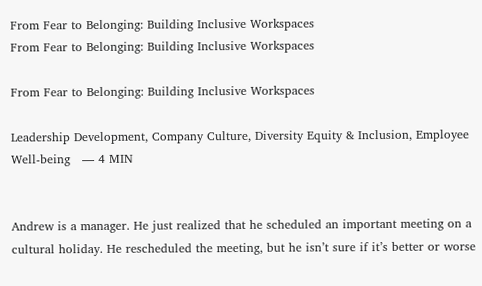From Fear to Belonging: Building Inclusive Workspaces
From Fear to Belonging: Building Inclusive Workspaces

From Fear to Belonging: Building Inclusive Workspaces

Leadership Development, Company Culture, Diversity Equity & Inclusion, Employee Well-being   — 4 MIN


Andrew is a manager. He just realized that he scheduled an important meeting on a cultural holiday. He rescheduled the meeting, but he isn’t sure if it’s better or worse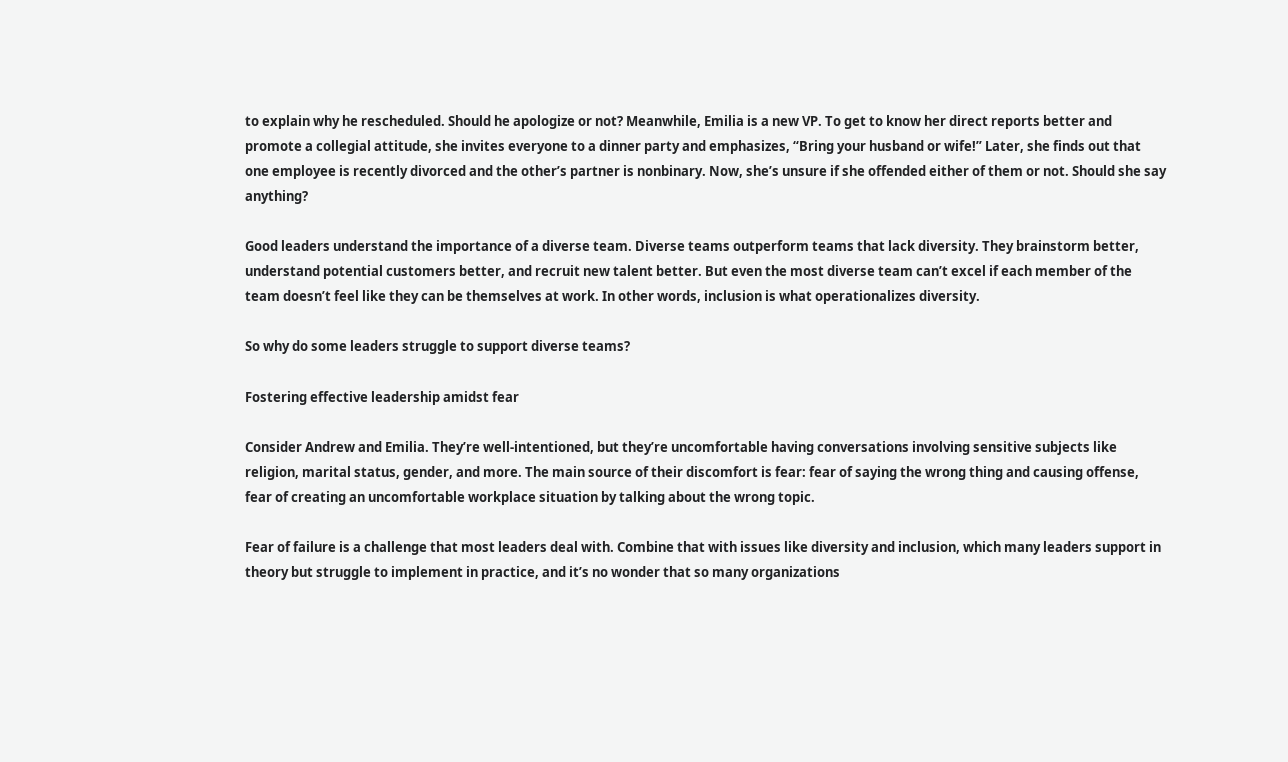to explain why he rescheduled. Should he apologize or not? Meanwhile, Emilia is a new VP. To get to know her direct reports better and promote a collegial attitude, she invites everyone to a dinner party and emphasizes, “Bring your husband or wife!” Later, she finds out that one employee is recently divorced and the other’s partner is nonbinary. Now, she’s unsure if she offended either of them or not. Should she say anything?

Good leaders understand the importance of a diverse team. Diverse teams outperform teams that lack diversity. They brainstorm better, understand potential customers better, and recruit new talent better. But even the most diverse team can’t excel if each member of the team doesn’t feel like they can be themselves at work. In other words, inclusion is what operationalizes diversity.

So why do some leaders struggle to support diverse teams?

Fostering effective leadership amidst fear

Consider Andrew and Emilia. They’re well-intentioned, but they’re uncomfortable having conversations involving sensitive subjects like religion, marital status, gender, and more. The main source of their discomfort is fear: fear of saying the wrong thing and causing offense, fear of creating an uncomfortable workplace situation by talking about the wrong topic.

Fear of failure is a challenge that most leaders deal with. Combine that with issues like diversity and inclusion, which many leaders support in theory but struggle to implement in practice, and it’s no wonder that so many organizations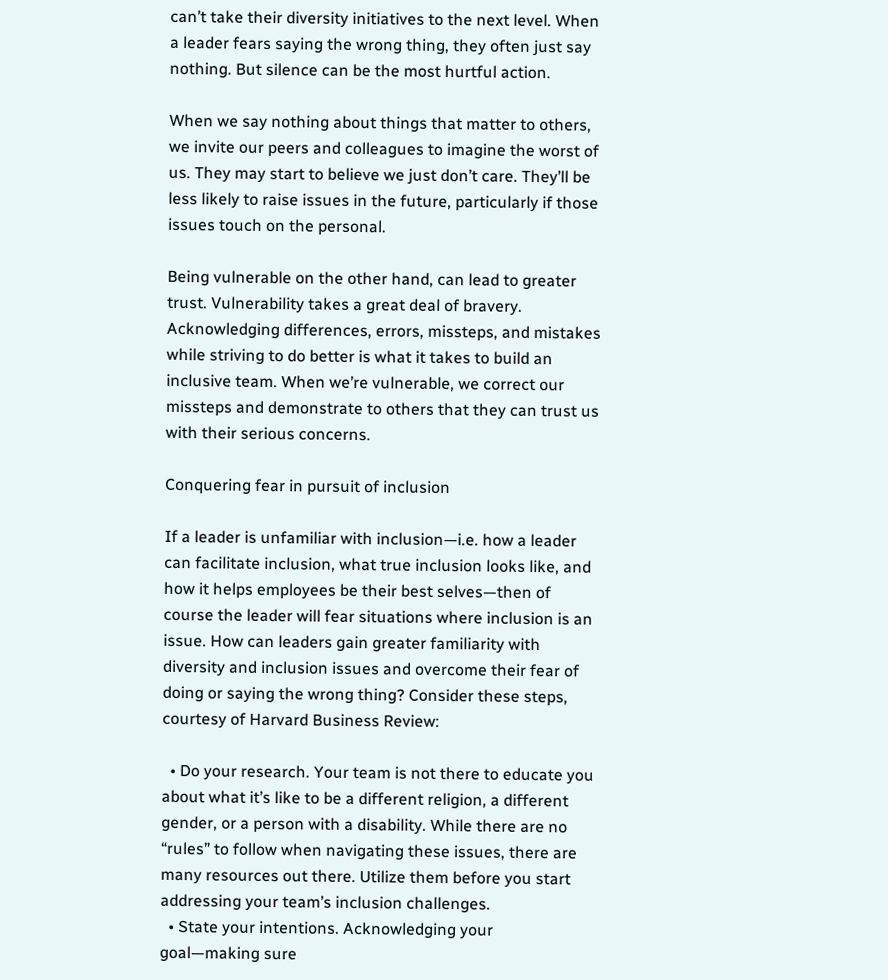can’t take their diversity initiatives to the next level. When a leader fears saying the wrong thing, they often just say nothing. But silence can be the most hurtful action.

When we say nothing about things that matter to others, we invite our peers and colleagues to imagine the worst of us. They may start to believe we just don’t care. They’ll be less likely to raise issues in the future, particularly if those issues touch on the personal.

Being vulnerable on the other hand, can lead to greater trust. Vulnerability takes a great deal of bravery. Acknowledging differences, errors, missteps, and mistakes while striving to do better is what it takes to build an inclusive team. When we’re vulnerable, we correct our missteps and demonstrate to others that they can trust us with their serious concerns.

Conquering fear in pursuit of inclusion

If a leader is unfamiliar with inclusion—i.e. how a leader can facilitate inclusion, what true inclusion looks like, and how it helps employees be their best selves—then of course the leader will fear situations where inclusion is an issue. How can leaders gain greater familiarity with diversity and inclusion issues and overcome their fear of doing or saying the wrong thing? Consider these steps, courtesy of Harvard Business Review:

  • Do your research. Your team is not there to educate you about what it’s like to be a different religion, a different gender, or a person with a disability. While there are no “rules” to follow when navigating these issues, there are many resources out there. Utilize them before you start addressing your team’s inclusion challenges.
  • State your intentions. Acknowledging your goal—making sure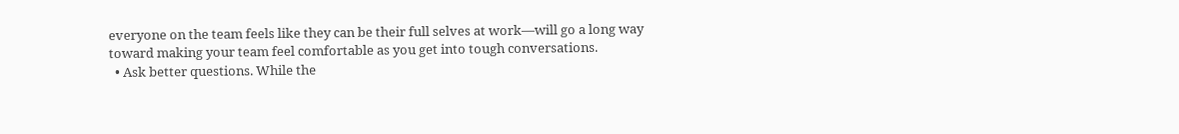everyone on the team feels like they can be their full selves at work—will go a long way toward making your team feel comfortable as you get into tough conversations.
  • Ask better questions. While the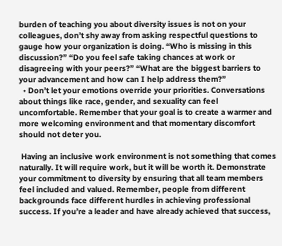burden of teaching you about diversity issues is not on your colleagues, don’t shy away from asking respectful questions to gauge how your organization is doing. “Who is missing in this discussion?” “Do you feel safe taking chances at work or disagreeing with your peers?” “What are the biggest barriers to your advancement and how can I help address them?”
  • Don’t let your emotions override your priorities. Conversations about things like race, gender, and sexuality can feel uncomfortable. Remember that your goal is to create a warmer and more welcoming environment and that momentary discomfort should not deter you.

 Having an inclusive work environment is not something that comes naturally. It will require work, but it will be worth it. Demonstrate your commitment to diversity by ensuring that all team members feel included and valued. Remember, people from different backgrounds face different hurdles in achieving professional success. If you’re a leader and have already achieved that success,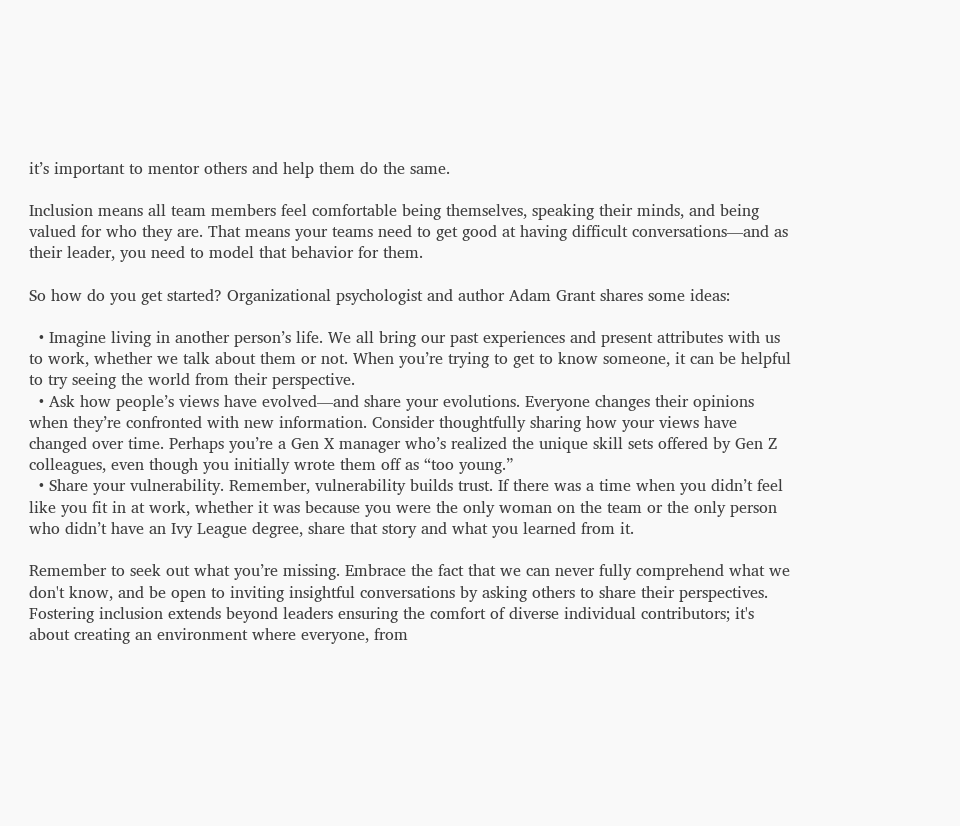it’s important to mentor others and help them do the same.

Inclusion means all team members feel comfortable being themselves, speaking their minds, and being valued for who they are. That means your teams need to get good at having difficult conversations—and as their leader, you need to model that behavior for them.

So how do you get started? Organizational psychologist and author Adam Grant shares some ideas:

  • Imagine living in another person’s life. We all bring our past experiences and present attributes with us to work, whether we talk about them or not. When you’re trying to get to know someone, it can be helpful to try seeing the world from their perspective.
  • Ask how people’s views have evolved—and share your evolutions. Everyone changes their opinions when they’re confronted with new information. Consider thoughtfully sharing how your views have changed over time. Perhaps you’re a Gen X manager who’s realized the unique skill sets offered by Gen Z colleagues, even though you initially wrote them off as “too young.”
  • Share your vulnerability. Remember, vulnerability builds trust. If there was a time when you didn’t feel like you fit in at work, whether it was because you were the only woman on the team or the only person who didn’t have an Ivy League degree, share that story and what you learned from it.

Remember to seek out what you’re missing. Embrace the fact that we can never fully comprehend what we don't know, and be open to inviting insightful conversations by asking others to share their perspectives. Fostering inclusion extends beyond leaders ensuring the comfort of diverse individual contributors; it's about creating an environment where everyone, from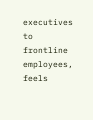executives to frontline employees, feels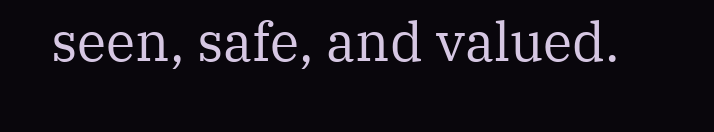seen, safe, and valued.